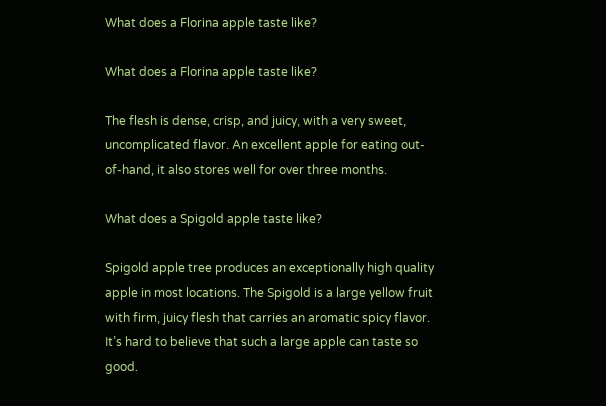What does a Florina apple taste like?

What does a Florina apple taste like?

The flesh is dense, crisp, and juicy, with a very sweet, uncomplicated flavor. An excellent apple for eating out-of-hand, it also stores well for over three months.

What does a Spigold apple taste like?

Spigold apple tree produces an exceptionally high quality apple in most locations. The Spigold is a large yellow fruit with firm, juicy flesh that carries an aromatic spicy flavor. It’s hard to believe that such a large apple can taste so good.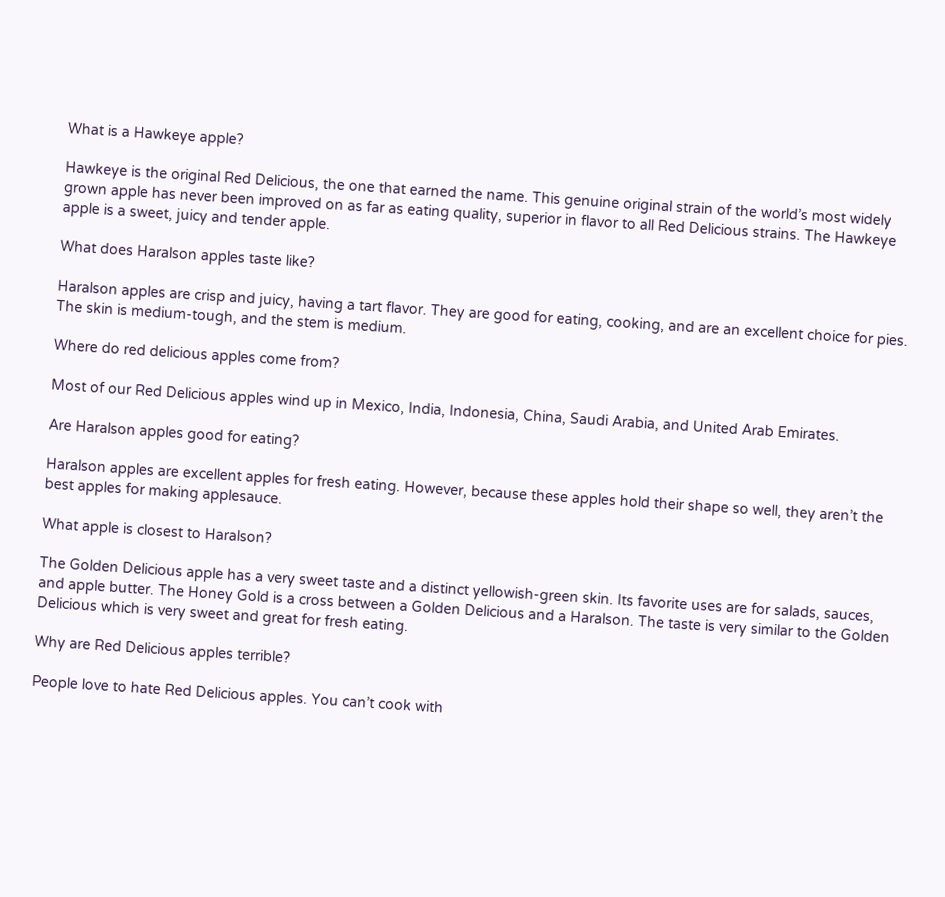What is a Hawkeye apple?

Hawkeye is the original Red Delicious, the one that earned the name. This genuine original strain of the world’s most widely grown apple has never been improved on as far as eating quality, superior in flavor to all Red Delicious strains. The Hawkeye apple is a sweet, juicy and tender apple.

What does Haralson apples taste like?

Haralson apples are crisp and juicy, having a tart flavor. They are good for eating, cooking, and are an excellent choice for pies. The skin is medium-tough, and the stem is medium.

Where do red delicious apples come from?

Most of our Red Delicious apples wind up in Mexico, India, Indonesia, China, Saudi Arabia, and United Arab Emirates.

Are Haralson apples good for eating?

Haralson apples are excellent apples for fresh eating. However, because these apples hold their shape so well, they aren’t the best apples for making applesauce.

What apple is closest to Haralson?

The Golden Delicious apple has a very sweet taste and a distinct yellowish-green skin. Its favorite uses are for salads, sauces, and apple butter. The Honey Gold is a cross between a Golden Delicious and a Haralson. The taste is very similar to the Golden Delicious which is very sweet and great for fresh eating.

Why are Red Delicious apples terrible?

People love to hate Red Delicious apples. You can’t cook with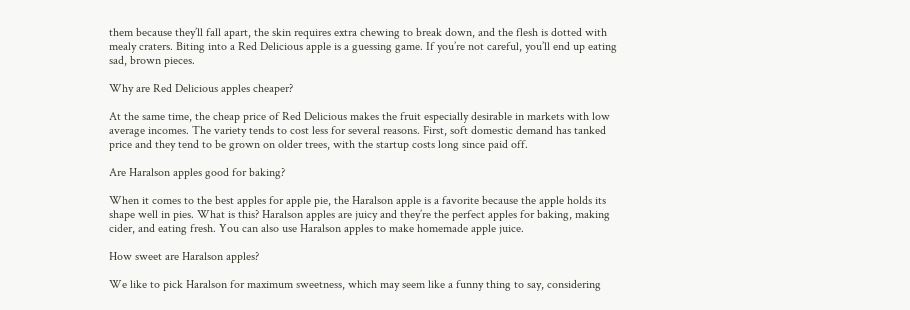them because they’ll fall apart, the skin requires extra chewing to break down, and the flesh is dotted with mealy craters. Biting into a Red Delicious apple is a guessing game. If you’re not careful, you’ll end up eating sad, brown pieces.

Why are Red Delicious apples cheaper?

At the same time, the cheap price of Red Delicious makes the fruit especially desirable in markets with low average incomes. The variety tends to cost less for several reasons. First, soft domestic demand has tanked price and they tend to be grown on older trees, with the startup costs long since paid off.

Are Haralson apples good for baking?

When it comes to the best apples for apple pie, the Haralson apple is a favorite because the apple holds its shape well in pies. What is this? Haralson apples are juicy and they’re the perfect apples for baking, making cider, and eating fresh. You can also use Haralson apples to make homemade apple juice.

How sweet are Haralson apples?

We like to pick Haralson for maximum sweetness, which may seem like a funny thing to say, considering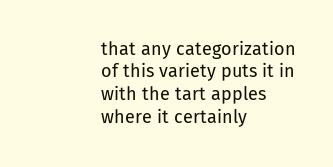that any categorization of this variety puts it in with the tart apples where it certainly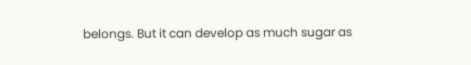belongs. But it can develop as much sugar as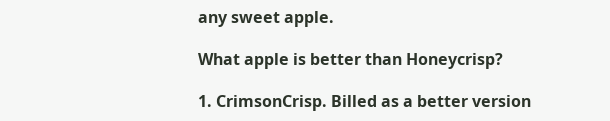any sweet apple.

What apple is better than Honeycrisp?

1. CrimsonCrisp. Billed as a better version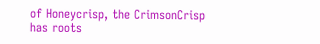of Honeycrisp, the CrimsonCrisp has roots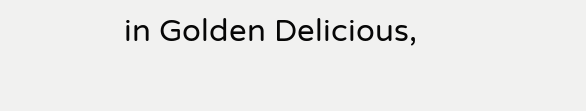in Golden Delicious,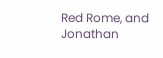Red Rome, and Jonathan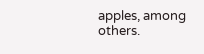apples, among others.